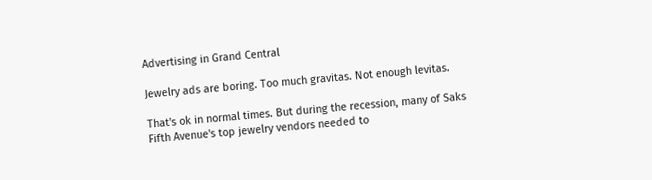Advertising in Grand Central

Jewelry ads are boring. Too much gravitas. Not enough levitas.

That's ok in normal times. But during the recession, many of Saks Fifth Avenue's top jewelry vendors needed to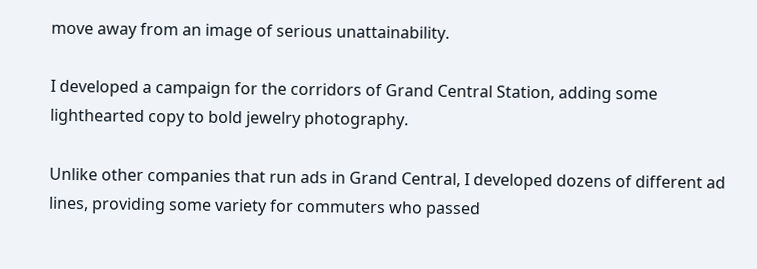move away from an image of serious unattainability.

I developed a campaign for the corridors of Grand Central Station, adding some lighthearted copy to bold jewelry photography.

Unlike other companies that run ads in Grand Central, I developed dozens of different ad lines, providing some variety for commuters who passed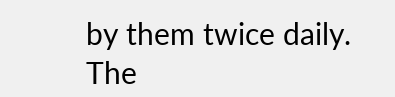by them twice daily.
The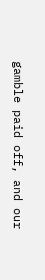gamble paid off, and our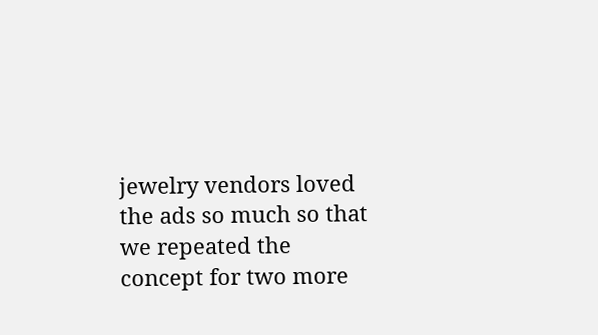jewelry vendors loved the ads so much so that we repeated the concept for two more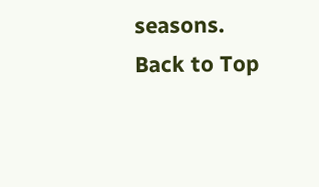seasons.
Back to Top